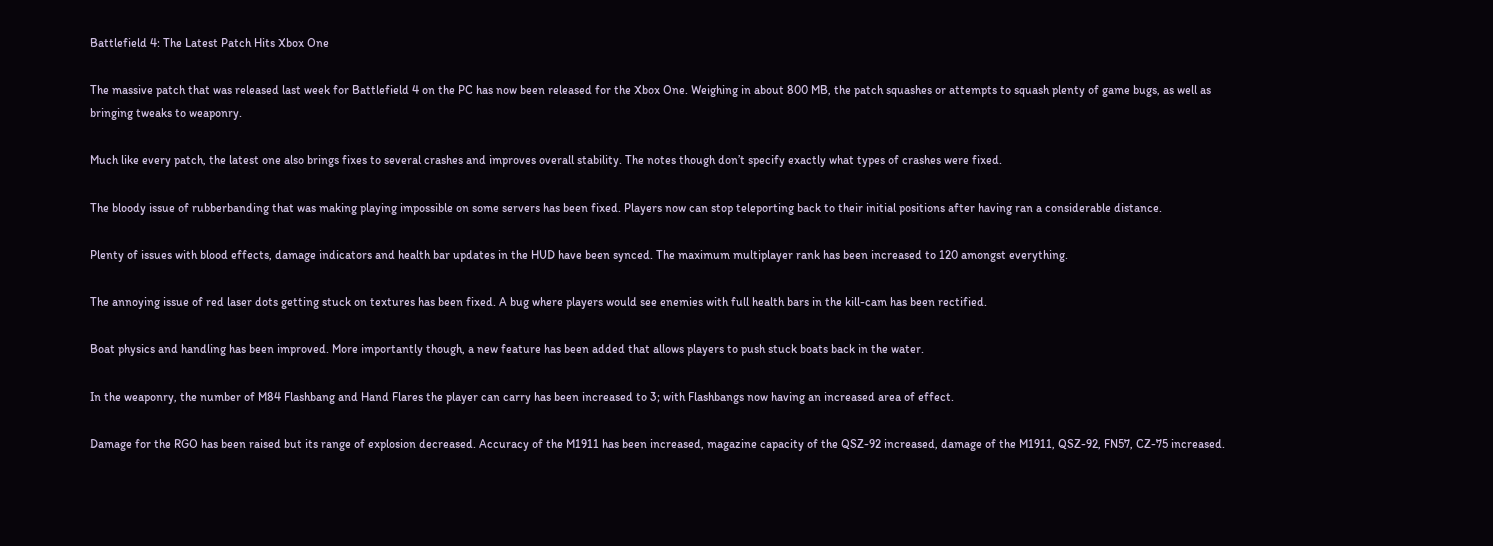Battlefield 4: The Latest Patch Hits Xbox One

The massive patch that was released last week for Battlefield 4 on the PC has now been released for the Xbox One. Weighing in about 800 MB, the patch squashes or attempts to squash plenty of game bugs, as well as bringing tweaks to weaponry.

Much like every patch, the latest one also brings fixes to several crashes and improves overall stability. The notes though don’t specify exactly what types of crashes were fixed.

The bloody issue of rubberbanding that was making playing impossible on some servers has been fixed. Players now can stop teleporting back to their initial positions after having ran a considerable distance.

Plenty of issues with blood effects, damage indicators and health bar updates in the HUD have been synced. The maximum multiplayer rank has been increased to 120 amongst everything.

The annoying issue of red laser dots getting stuck on textures has been fixed. A bug where players would see enemies with full health bars in the kill-cam has been rectified.

Boat physics and handling has been improved. More importantly though, a new feature has been added that allows players to push stuck boats back in the water.

In the weaponry, the number of M84 Flashbang and Hand Flares the player can carry has been increased to 3; with Flashbangs now having an increased area of effect.

Damage for the RGO has been raised but its range of explosion decreased. Accuracy of the M1911 has been increased, magazine capacity of the QSZ-92 increased, damage of the M1911, QSZ-92, FN57, CZ-75 increased.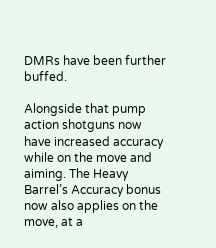DMRs have been further buffed.

Alongside that pump action shotguns now have increased accuracy while on the move and aiming. The Heavy Barrel’s Accuracy bonus now also applies on the move, at a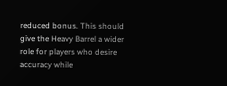reduced bonus. This should give the Heavy Barrel a wider role for players who desire accuracy while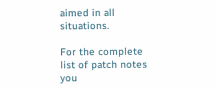aimed in all situations.

For the complete list of patch notes you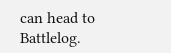can head to Battlelog.